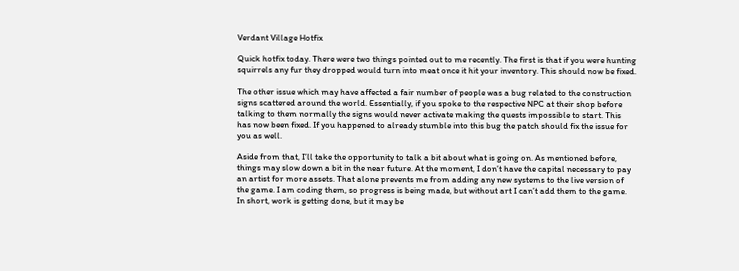Verdant Village Hotfix

Quick hotfix today. There were two things pointed out to me recently. The first is that if you were hunting squirrels any fur they dropped would turn into meat once it hit your inventory. This should now be fixed.

The other issue which may have affected a fair number of people was a bug related to the construction signs scattered around the world. Essentially, if you spoke to the respective NPC at their shop before talking to them normally the signs would never activate making the quests impossible to start. This has now been fixed. If you happened to already stumble into this bug the patch should fix the issue for you as well.

Aside from that, I’ll take the opportunity to talk a bit about what is going on. As mentioned before, things may slow down a bit in the near future. At the moment, I don’t have the capital necessary to pay an artist for more assets. That alone prevents me from adding any new systems to the live version of the game. I am coding them, so progress is being made, but without art I can’t add them to the game. In short, work is getting done, but it may be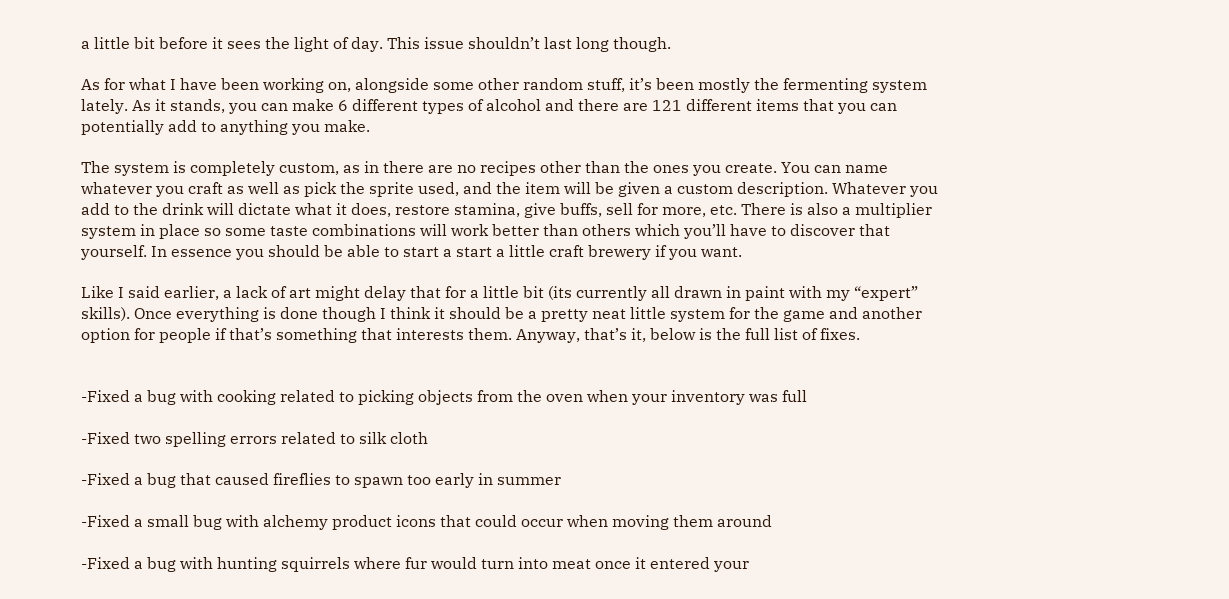a little bit before it sees the light of day. This issue shouldn’t last long though.

As for what I have been working on, alongside some other random stuff, it’s been mostly the fermenting system lately. As it stands, you can make 6 different types of alcohol and there are 121 different items that you can potentially add to anything you make.

The system is completely custom, as in there are no recipes other than the ones you create. You can name whatever you craft as well as pick the sprite used, and the item will be given a custom description. Whatever you add to the drink will dictate what it does, restore stamina, give buffs, sell for more, etc. There is also a multiplier system in place so some taste combinations will work better than others which you’ll have to discover that yourself. In essence you should be able to start a start a little craft brewery if you want.

Like I said earlier, a lack of art might delay that for a little bit (its currently all drawn in paint with my “expert” skills). Once everything is done though I think it should be a pretty neat little system for the game and another option for people if that’s something that interests them. Anyway, that’s it, below is the full list of fixes.


-Fixed a bug with cooking related to picking objects from the oven when your inventory was full

-Fixed two spelling errors related to silk cloth

-Fixed a bug that caused fireflies to spawn too early in summer

-Fixed a small bug with alchemy product icons that could occur when moving them around

-Fixed a bug with hunting squirrels where fur would turn into meat once it entered your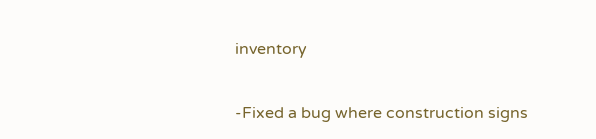inventory

-Fixed a bug where construction signs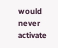would never activate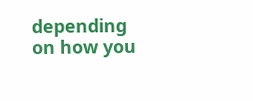depending on how you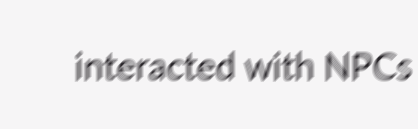interacted with NPCs